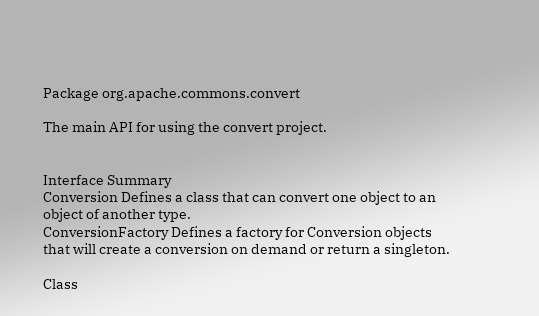Package org.apache.commons.convert

The main API for using the convert project.


Interface Summary
Conversion Defines a class that can convert one object to an object of another type.
ConversionFactory Defines a factory for Conversion objects that will create a conversion on demand or return a singleton.

Class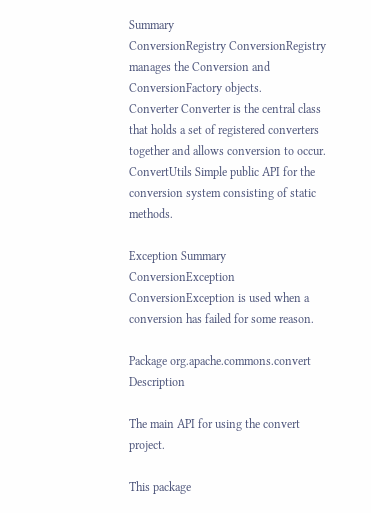Summary
ConversionRegistry ConversionRegistry manages the Conversion and ConversionFactory objects.
Converter Converter is the central class that holds a set of registered converters together and allows conversion to occur.
ConvertUtils Simple public API for the conversion system consisting of static methods.

Exception Summary
ConversionException ConversionException is used when a conversion has failed for some reason.

Package org.apache.commons.convert Description

The main API for using the convert project.

This package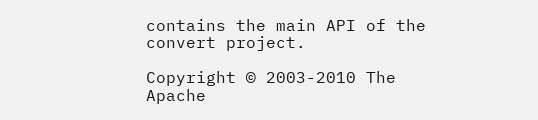contains the main API of the convert project.

Copyright © 2003-2010 The Apache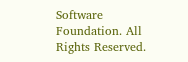Software Foundation. All Rights Reserved.